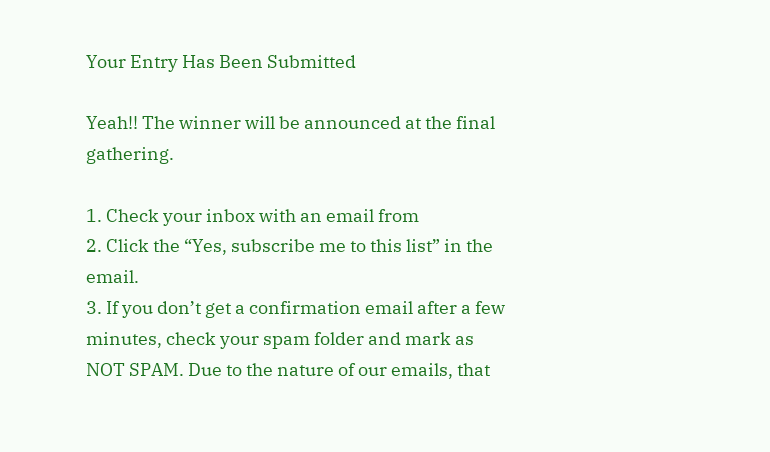Your Entry Has Been Submitted

Yeah!! The winner will be announced at the final gathering.

1. Check your inbox with an email from
2. Click the “Yes, subscribe me to this list” in the email.
3. If you don’t get a confirmation email after a few minutes, check your spam folder and mark as NOT SPAM. Due to the nature of our emails, that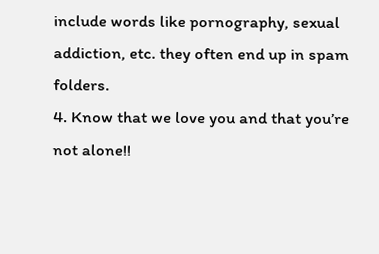include words like pornography, sexual addiction, etc. they often end up in spam folders.
4. Know that we love you and that you’re not alone!!